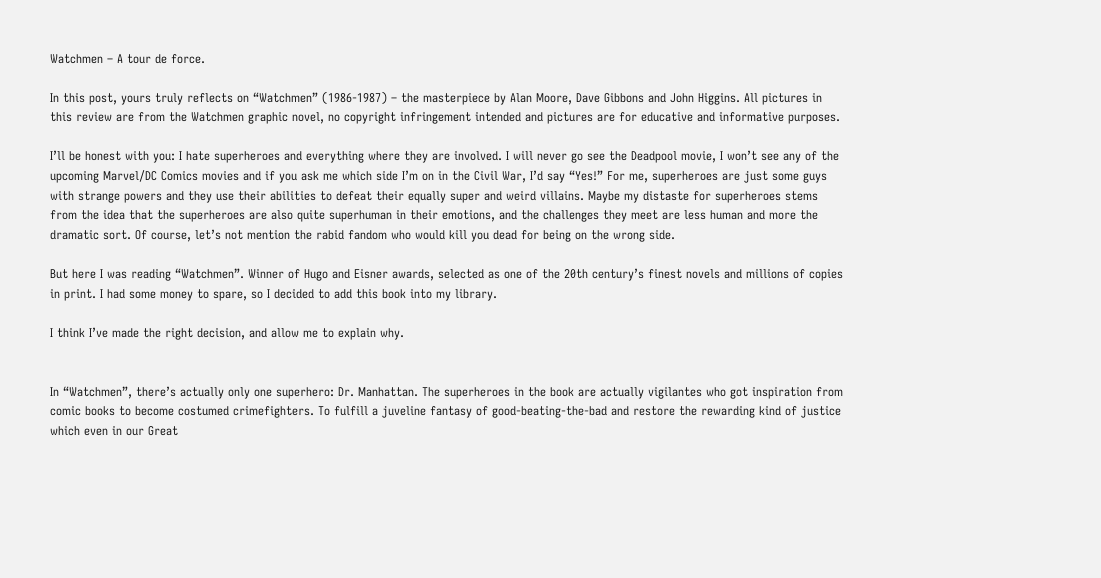Watchmen – A tour de force.

In this post, yours truly reflects on “Watchmen” (1986-1987) – the masterpiece by Alan Moore, Dave Gibbons and John Higgins. All pictures in this review are from the Watchmen graphic novel, no copyright infringement intended and pictures are for educative and informative purposes.

I’ll be honest with you: I hate superheroes and everything where they are involved. I will never go see the Deadpool movie, I won’t see any of the upcoming Marvel/DC Comics movies and if you ask me which side I’m on in the Civil War, I’d say “Yes!” For me, superheroes are just some guys with strange powers and they use their abilities to defeat their equally super and weird villains. Maybe my distaste for superheroes stems from the idea that the superheroes are also quite superhuman in their emotions, and the challenges they meet are less human and more the dramatic sort. Of course, let’s not mention the rabid fandom who would kill you dead for being on the wrong side.

But here I was reading “Watchmen”. Winner of Hugo and Eisner awards, selected as one of the 20th century’s finest novels and millions of copies in print. I had some money to spare, so I decided to add this book into my library.

I think I’ve made the right decision, and allow me to explain why.


In “Watchmen”, there’s actually only one superhero: Dr. Manhattan. The superheroes in the book are actually vigilantes who got inspiration from comic books to become costumed crimefighters. To fulfill a juveline fantasy of good-beating-the-bad and restore the rewarding kind of justice which even in our Great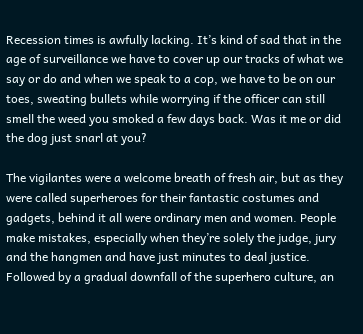Recession times is awfully lacking. It’s kind of sad that in the age of surveillance we have to cover up our tracks of what we say or do and when we speak to a cop, we have to be on our toes, sweating bullets while worrying if the officer can still smell the weed you smoked a few days back. Was it me or did the dog just snarl at you?

The vigilantes were a welcome breath of fresh air, but as they were called superheroes for their fantastic costumes and gadgets, behind it all were ordinary men and women. People make mistakes, especially when they’re solely the judge, jury and the hangmen and have just minutes to deal justice. Followed by a gradual downfall of the superhero culture, an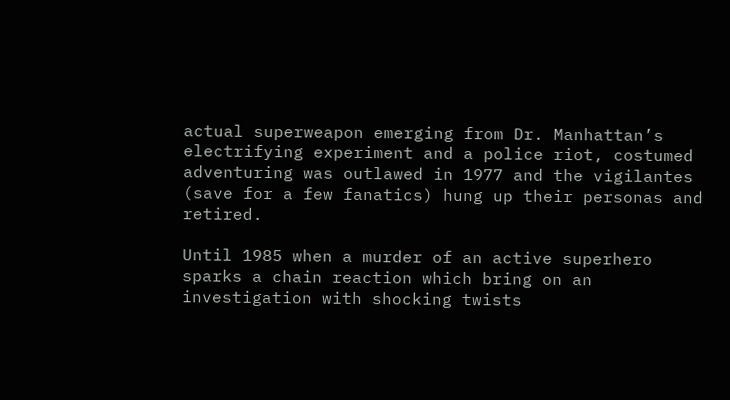actual superweapon emerging from Dr. Manhattan’s electrifying experiment and a police riot, costumed adventuring was outlawed in 1977 and the vigilantes (save for a few fanatics) hung up their personas and retired.

Until 1985 when a murder of an active superhero sparks a chain reaction which bring on an investigation with shocking twists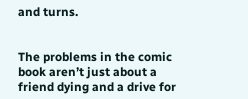and turns.


The problems in the comic book aren’t just about a friend dying and a drive for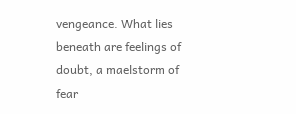vengeance. What lies beneath are feelings of doubt, a maelstorm of fear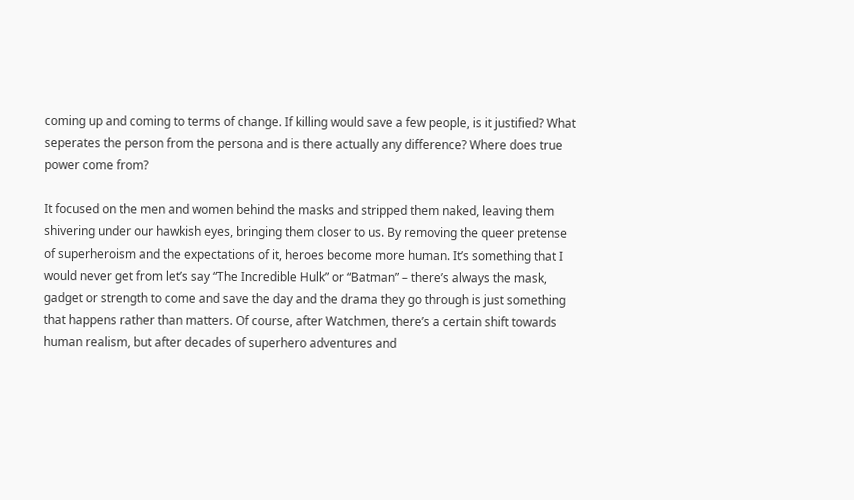coming up and coming to terms of change. If killing would save a few people, is it justified? What seperates the person from the persona and is there actually any difference? Where does true power come from?

It focused on the men and women behind the masks and stripped them naked, leaving them shivering under our hawkish eyes, bringing them closer to us. By removing the queer pretense of superheroism and the expectations of it, heroes become more human. It’s something that I would never get from let’s say “The Incredible Hulk” or “Batman” – there’s always the mask, gadget or strength to come and save the day and the drama they go through is just something that happens rather than matters. Of course, after Watchmen, there’s a certain shift towards human realism, but after decades of superhero adventures and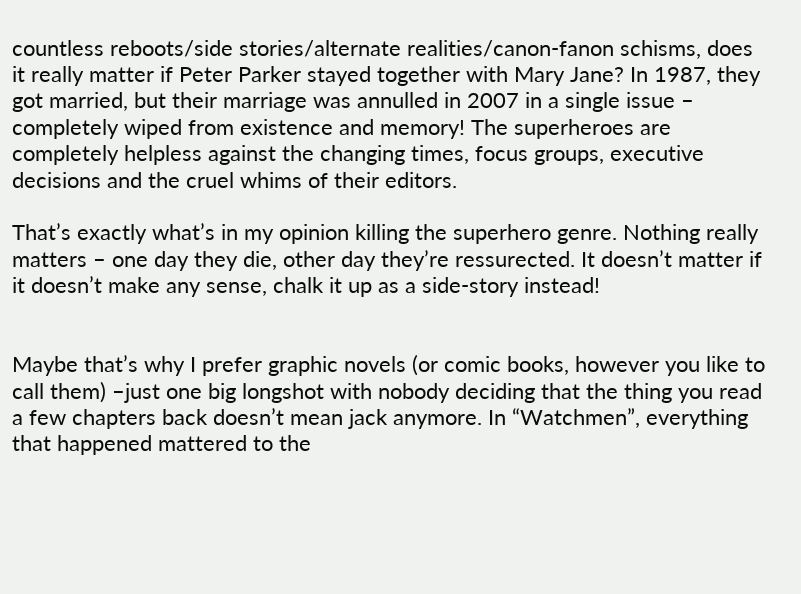countless reboots/side stories/alternate realities/canon-fanon schisms, does it really matter if Peter Parker stayed together with Mary Jane? In 1987, they got married, but their marriage was annulled in 2007 in a single issue – completely wiped from existence and memory! The superheroes are completely helpless against the changing times, focus groups, executive decisions and the cruel whims of their editors.

That’s exactly what’s in my opinion killing the superhero genre. Nothing really matters – one day they die, other day they’re ressurected. It doesn’t matter if it doesn’t make any sense, chalk it up as a side-story instead!


Maybe that’s why I prefer graphic novels (or comic books, however you like to call them) –just one big longshot with nobody deciding that the thing you read a few chapters back doesn’t mean jack anymore. In “Watchmen”, everything that happened mattered to the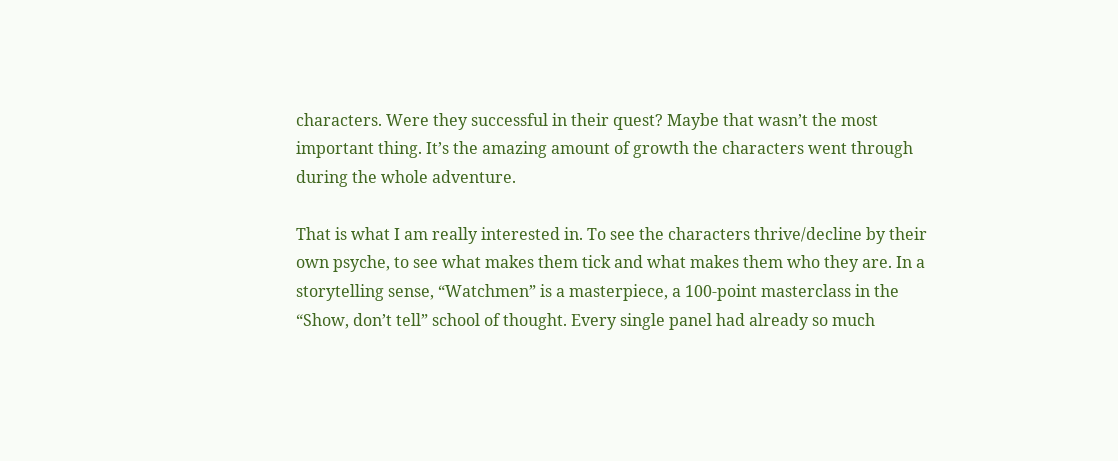characters. Were they successful in their quest? Maybe that wasn’t the most important thing. It’s the amazing amount of growth the characters went through during the whole adventure.

That is what I am really interested in. To see the characters thrive/decline by their own psyche, to see what makes them tick and what makes them who they are. In a storytelling sense, “Watchmen” is a masterpiece, a 100-point masterclass in the “Show, don’t tell” school of thought. Every single panel had already so much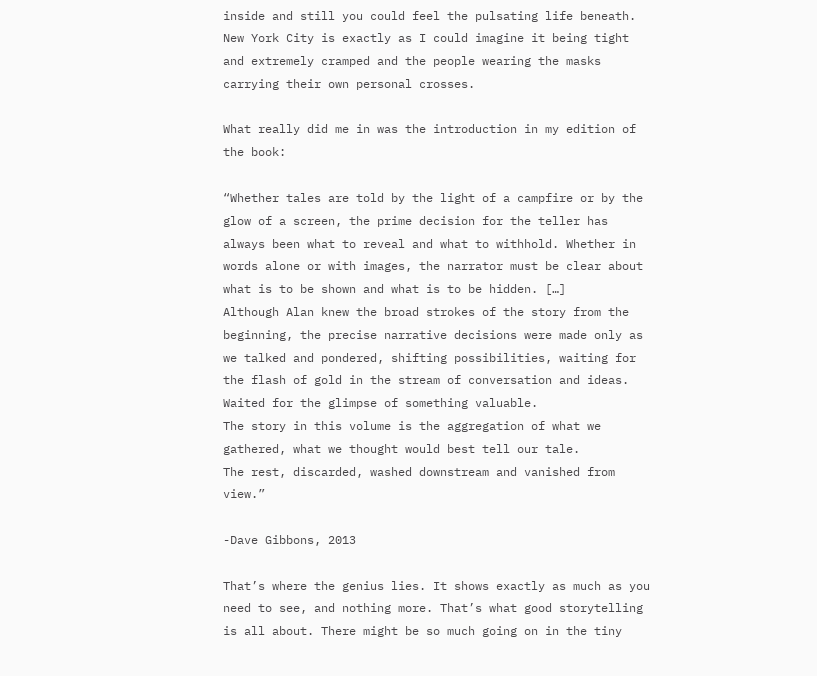inside and still you could feel the pulsating life beneath. New York City is exactly as I could imagine it being tight and extremely cramped and the people wearing the masks carrying their own personal crosses.

What really did me in was the introduction in my edition of the book:

“Whether tales are told by the light of a campfire or by the glow of a screen, the prime decision for the teller has always been what to reveal and what to withhold. Whether in words alone or with images, the narrator must be clear about what is to be shown and what is to be hidden. […]
Although Alan knew the broad strokes of the story from the beginning, the precise narrative decisions were made only as we talked and pondered, shifting possibilities, waiting for the flash of gold in the stream of conversation and ideas. Waited for the glimpse of something valuable.
The story in this volume is the aggregation of what we gathered, what we thought would best tell our tale.
The rest, discarded, washed downstream and vanished from view.”

-Dave Gibbons, 2013

That’s where the genius lies. It shows exactly as much as you need to see, and nothing more. That’s what good storytelling is all about. There might be so much going on in the tiny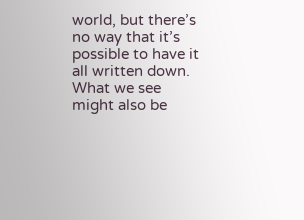world, but there’s no way that it’s possible to have it all written down. What we see might also be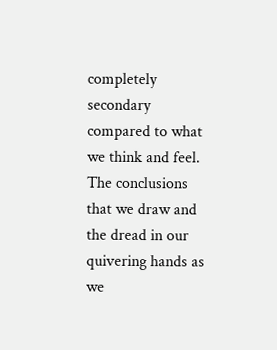completely secondary compared to what we think and feel. The conclusions that we draw and the dread in our quivering hands as we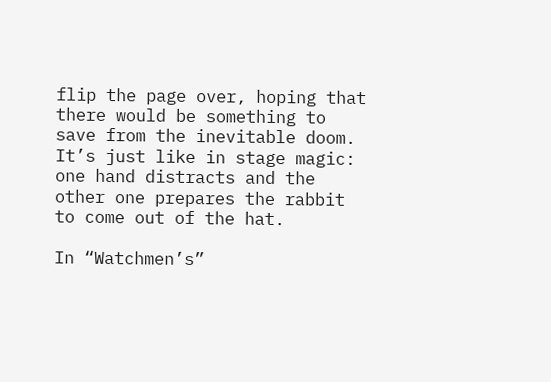flip the page over, hoping that there would be something to save from the inevitable doom. It’s just like in stage magic: one hand distracts and the other one prepares the rabbit to come out of the hat.

In “Watchmen’s”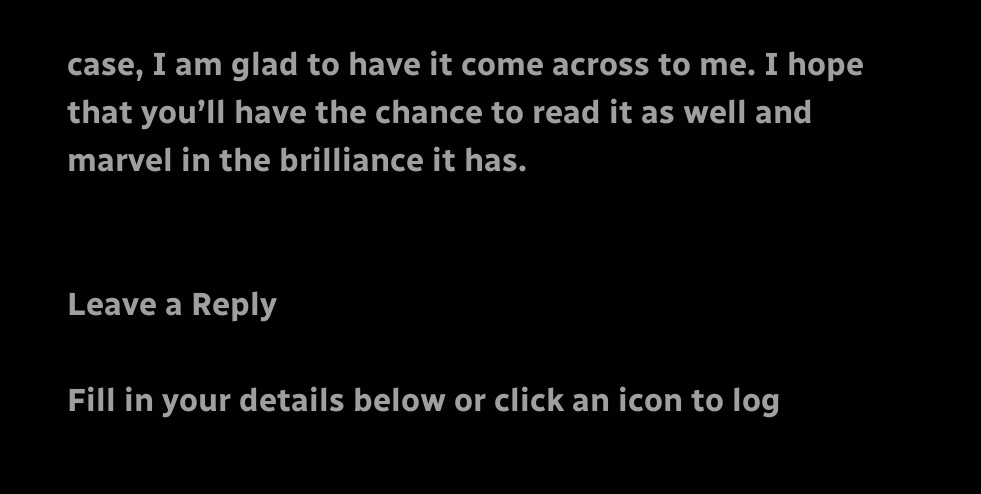case, I am glad to have it come across to me. I hope that you’ll have the chance to read it as well and marvel in the brilliance it has.


Leave a Reply

Fill in your details below or click an icon to log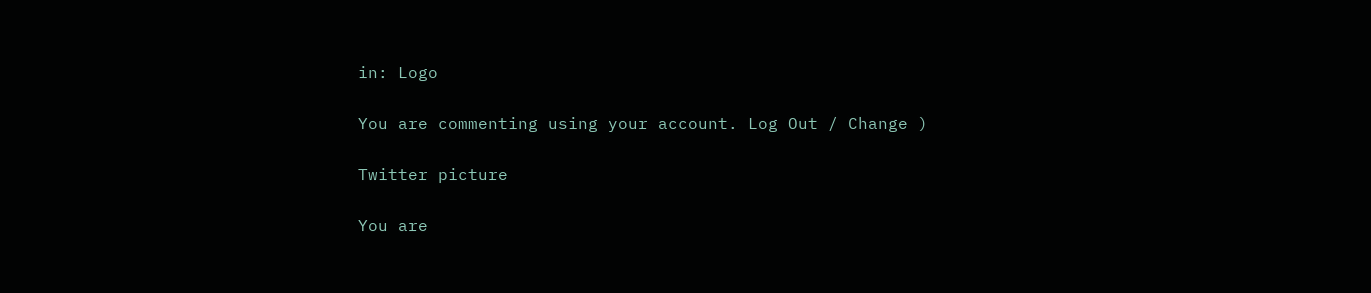in: Logo

You are commenting using your account. Log Out / Change )

Twitter picture

You are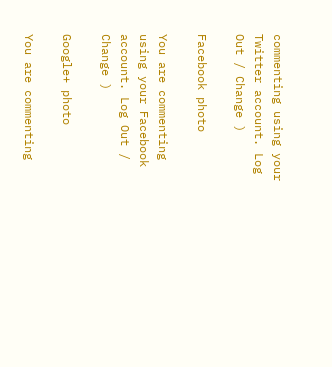commenting using your Twitter account. Log Out / Change )

Facebook photo

You are commenting using your Facebook account. Log Out / Change )

Google+ photo

You are commenting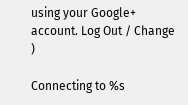using your Google+ account. Log Out / Change )

Connecting to %s